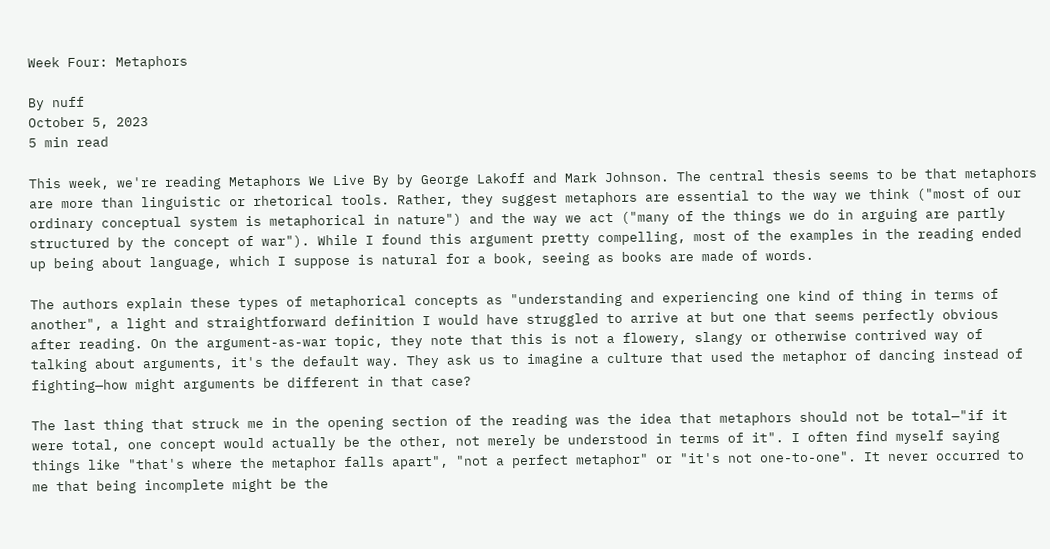Week Four: Metaphors

By nuff
October 5, 2023
5 min read

This week, we're reading Metaphors We Live By by George Lakoff and Mark Johnson. The central thesis seems to be that metaphors are more than linguistic or rhetorical tools. Rather, they suggest metaphors are essential to the way we think ("most of our ordinary conceptual system is metaphorical in nature") and the way we act ("many of the things we do in arguing are partly structured by the concept of war"). While I found this argument pretty compelling, most of the examples in the reading ended up being about language, which I suppose is natural for a book, seeing as books are made of words.

The authors explain these types of metaphorical concepts as "understanding and experiencing one kind of thing in terms of another", a light and straightforward definition I would have struggled to arrive at but one that seems perfectly obvious after reading. On the argument-as-war topic, they note that this is not a flowery, slangy or otherwise contrived way of talking about arguments, it's the default way. They ask us to imagine a culture that used the metaphor of dancing instead of fighting—how might arguments be different in that case?

The last thing that struck me in the opening section of the reading was the idea that metaphors should not be total—"if it were total, one concept would actually be the other, not merely be understood in terms of it". I often find myself saying things like "that's where the metaphor falls apart", "not a perfect metaphor" or "it's not one-to-one". It never occurred to me that being incomplete might be the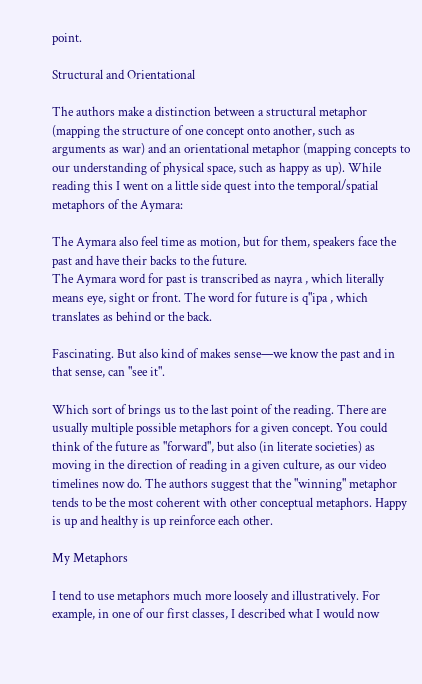point.

Structural and Orientational

The authors make a distinction between a structural metaphor (mapping the structure of one concept onto another, such as arguments as war) and an orientational metaphor (mapping concepts to our understanding of physical space, such as happy as up). While reading this I went on a little side quest into the temporal/spatial metaphors of the Aymara:

The Aymara also feel time as motion, but for them, speakers face the past and have their backs to the future.
The Aymara word for past is transcribed as nayra , which literally means eye, sight or front. The word for future is q"ipa , which translates as behind or the back.

Fascinating. But also kind of makes sense—we know the past and in that sense, can "see it".

Which sort of brings us to the last point of the reading. There are usually multiple possible metaphors for a given concept. You could think of the future as "forward", but also (in literate societies) as moving in the direction of reading in a given culture, as our video timelines now do. The authors suggest that the "winning" metaphor tends to be the most coherent with other conceptual metaphors. Happy is up and healthy is up reinforce each other.

My Metaphors

I tend to use metaphors much more loosely and illustratively. For example, in one of our first classes, I described what I would now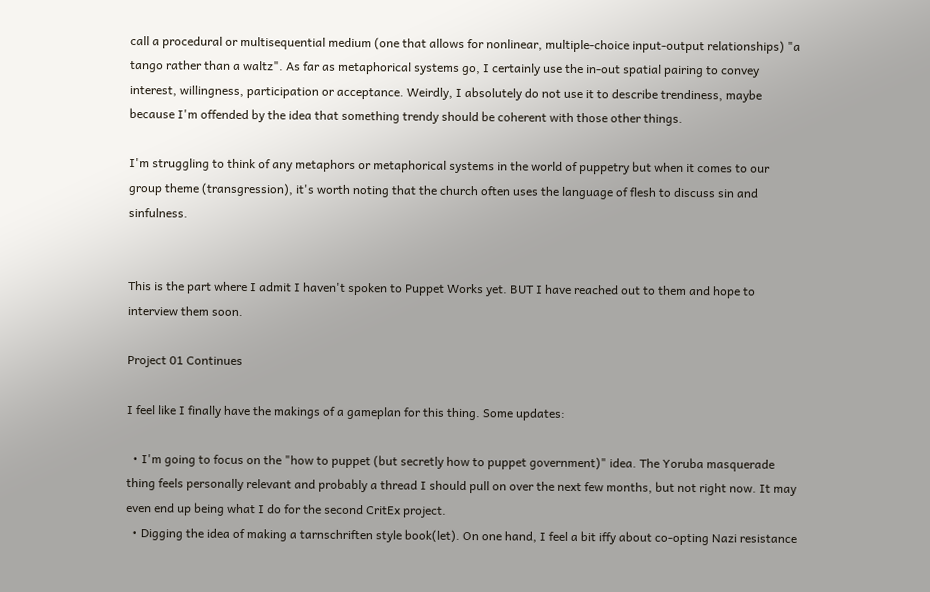call a procedural or multisequential medium (one that allows for nonlinear, multiple-choice input-output relationships) "a tango rather than a waltz". As far as metaphorical systems go, I certainly use the in-out spatial pairing to convey interest, willingness, participation or acceptance. Weirdly, I absolutely do not use it to describe trendiness, maybe because I'm offended by the idea that something trendy should be coherent with those other things.

I'm struggling to think of any metaphors or metaphorical systems in the world of puppetry but when it comes to our group theme (transgression), it's worth noting that the church often uses the language of flesh to discuss sin and sinfulness.


This is the part where I admit I haven't spoken to Puppet Works yet. BUT I have reached out to them and hope to interview them soon.

Project 01 Continues

I feel like I finally have the makings of a gameplan for this thing. Some updates:

  • I'm going to focus on the "how to puppet (but secretly how to puppet government)" idea. The Yoruba masquerade thing feels personally relevant and probably a thread I should pull on over the next few months, but not right now. It may even end up being what I do for the second CritEx project.
  • Digging the idea of making a tarnschriften style book(let). On one hand, I feel a bit iffy about co-opting Nazi resistance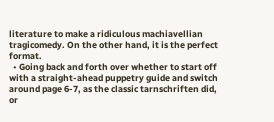literature to make a ridiculous machiavellian tragicomedy. On the other hand, it is the perfect format.
  • Going back and forth over whether to start off with a straight-ahead puppetry guide and switch around page 6-7, as the classic tarnschriften did, or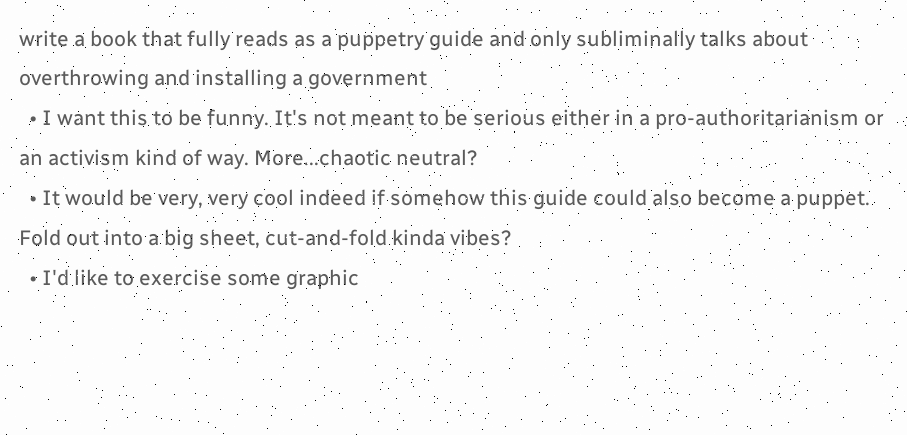write a book that fully reads as a puppetry guide and only subliminally talks about overthrowing and installing a government
  • I want this to be funny. It's not meant to be serious either in a pro-authoritarianism or an activism kind of way. More...chaotic neutral?
  • It would be very, very cool indeed if somehow this guide could also become a puppet. Fold out into a big sheet, cut-and-fold kinda vibes?
  • I'd like to exercise some graphic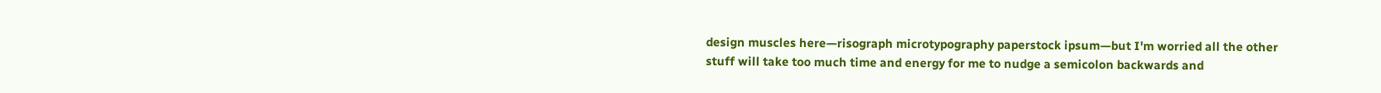design muscles here—risograph microtypography paperstock ipsum—but I'm worried all the other stuff will take too much time and energy for me to nudge a semicolon backwards and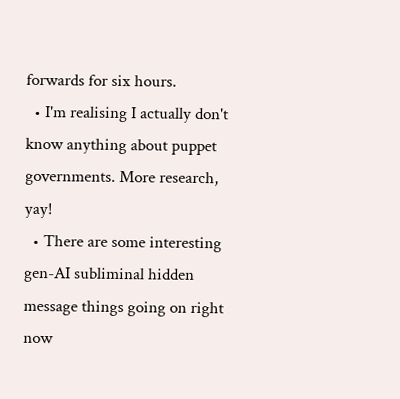forwards for six hours.
  • I'm realising I actually don't know anything about puppet governments. More research, yay!
  • There are some interesting gen-AI subliminal hidden message things going on right now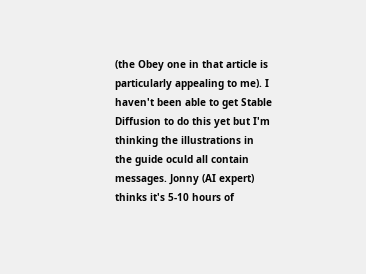(the Obey one in that article is particularly appealing to me). I haven't been able to get Stable Diffusion to do this yet but I'm thinking the illustrations in the guide oculd all contain messages. Jonny (AI expert) thinks it's 5-10 hours of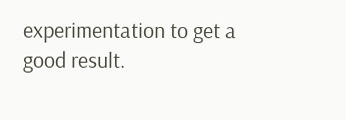experimentation to get a good result.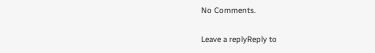No Comments.

Leave a replyReply to